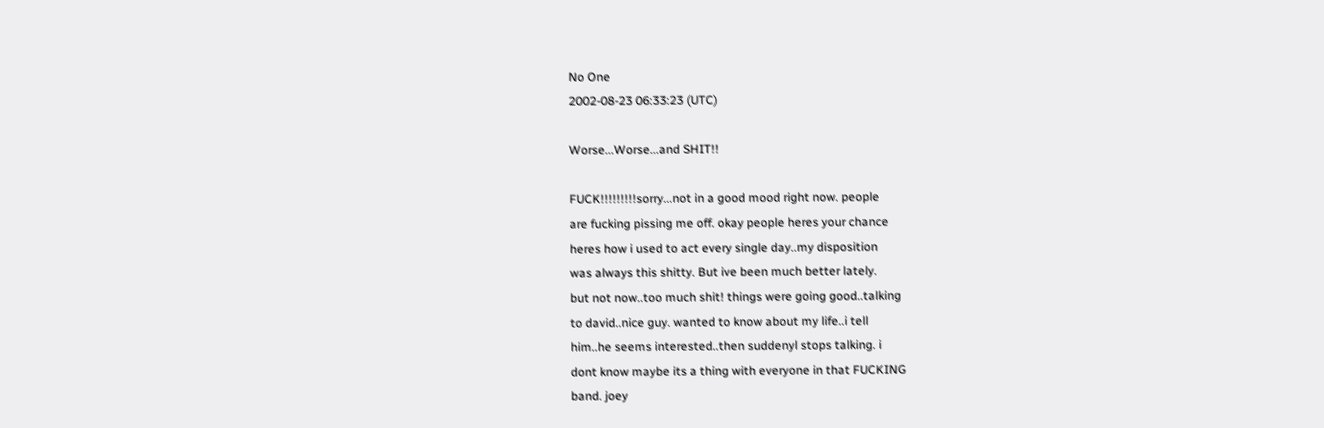No One
2002-08-23 06:33:23 (UTC)

Worse...Worse...and SHIT!!

FUCK!!!!!!!!!sorry...not in a good mood right now. people
are fucking pissing me off. okay people heres your chance
heres how i used to act every single day..my disposition
was always this shitty. But ive been much better lately.
but not now..too much shit! things were going good..talking
to david..nice guy. wanted to know about my life..i tell
him..he seems interested..then suddenyl stops talking. i
dont know maybe its a thing with everyone in that FUCKING
band. joey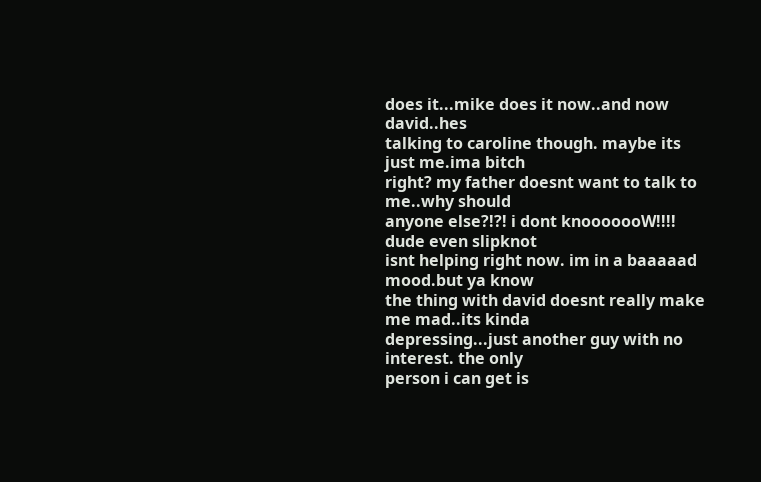does it...mike does it now..and now david..hes
talking to caroline though. maybe its just me.ima bitch
right? my father doesnt want to talk to me..why should
anyone else?!?! i dont knooooooW!!!! dude even slipknot
isnt helping right now. im in a baaaaad mood.but ya know
the thing with david doesnt really make me mad..its kinda
depressing...just another guy with no interest. the only
person i can get is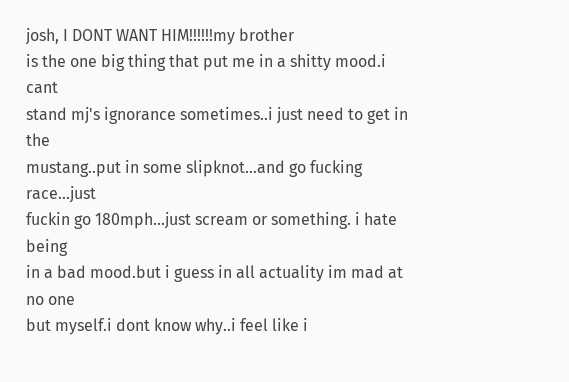josh, I DONT WANT HIM!!!!!!my brother
is the one big thing that put me in a shitty mood.i cant
stand mj's ignorance sometimes..i just need to get in the
mustang..put in some slipknot...and go fucking race...just
fuckin go 180mph...just scream or something. i hate being
in a bad mood.but i guess in all actuality im mad at no one
but myself.i dont know why..i feel like i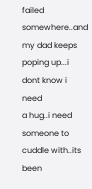failed
somewhere..and my dad keeps poping up...i dont know i need
a hug..i need someone to cuddle with..its been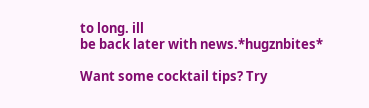to long. ill
be back later with news.*hugznbites*

Want some cocktail tips? Try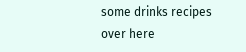some drinks recipes over here